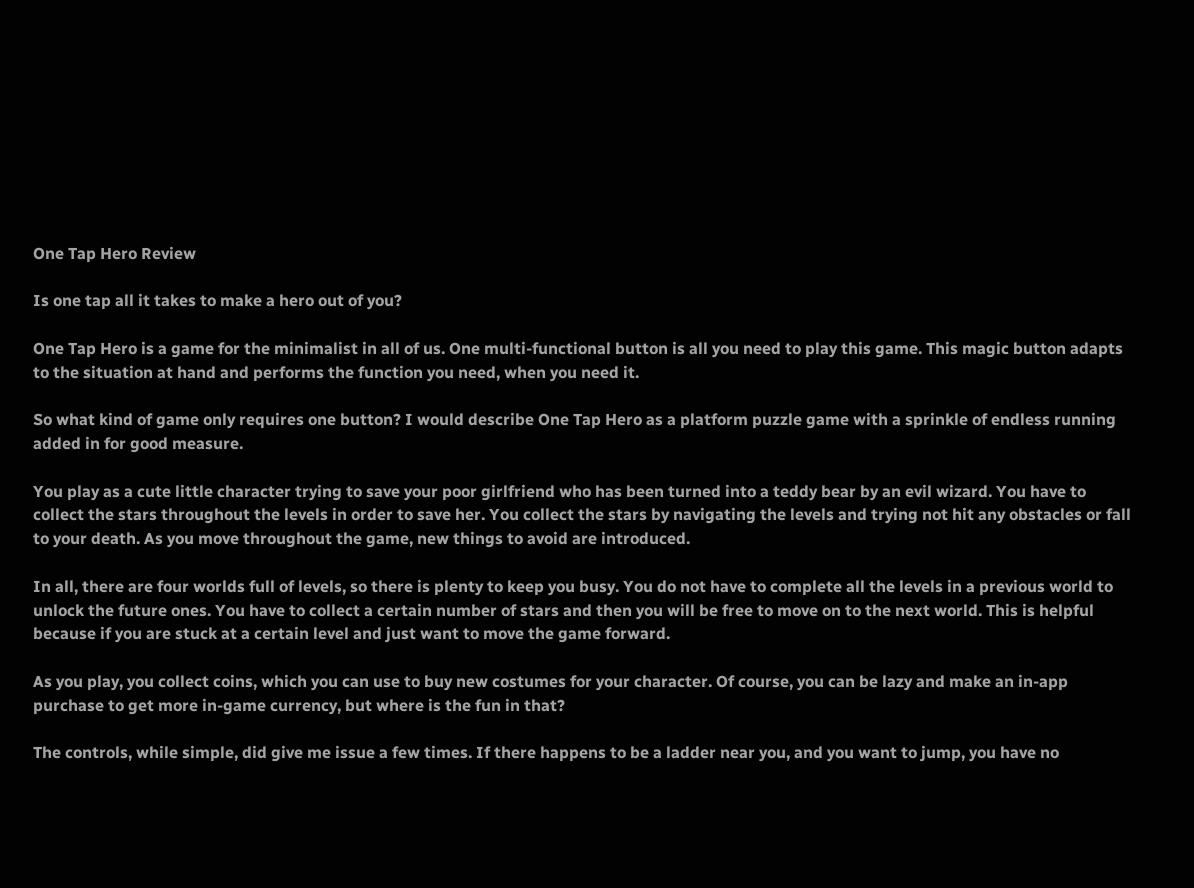One Tap Hero Review

Is one tap all it takes to make a hero out of you?

One Tap Hero is a game for the minimalist in all of us. One multi-functional button is all you need to play this game. This magic button adapts to the situation at hand and performs the function you need, when you need it.

So what kind of game only requires one button? I would describe One Tap Hero as a platform puzzle game with a sprinkle of endless running added in for good measure.

You play as a cute little character trying to save your poor girlfriend who has been turned into a teddy bear by an evil wizard. You have to collect the stars throughout the levels in order to save her. You collect the stars by navigating the levels and trying not hit any obstacles or fall to your death. As you move throughout the game, new things to avoid are introduced.

In all, there are four worlds full of levels, so there is plenty to keep you busy. You do not have to complete all the levels in a previous world to unlock the future ones. You have to collect a certain number of stars and then you will be free to move on to the next world. This is helpful because if you are stuck at a certain level and just want to move the game forward.

As you play, you collect coins, which you can use to buy new costumes for your character. Of course, you can be lazy and make an in-app purchase to get more in-game currency, but where is the fun in that?

The controls, while simple, did give me issue a few times. If there happens to be a ladder near you, and you want to jump, you have no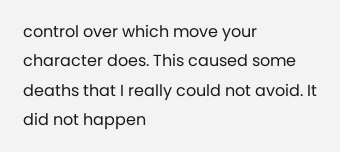control over which move your character does. This caused some deaths that I really could not avoid. It did not happen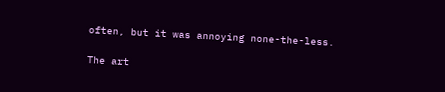often, but it was annoying none-the-less.

The art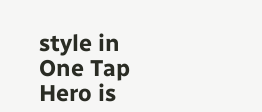style in One Tap Hero is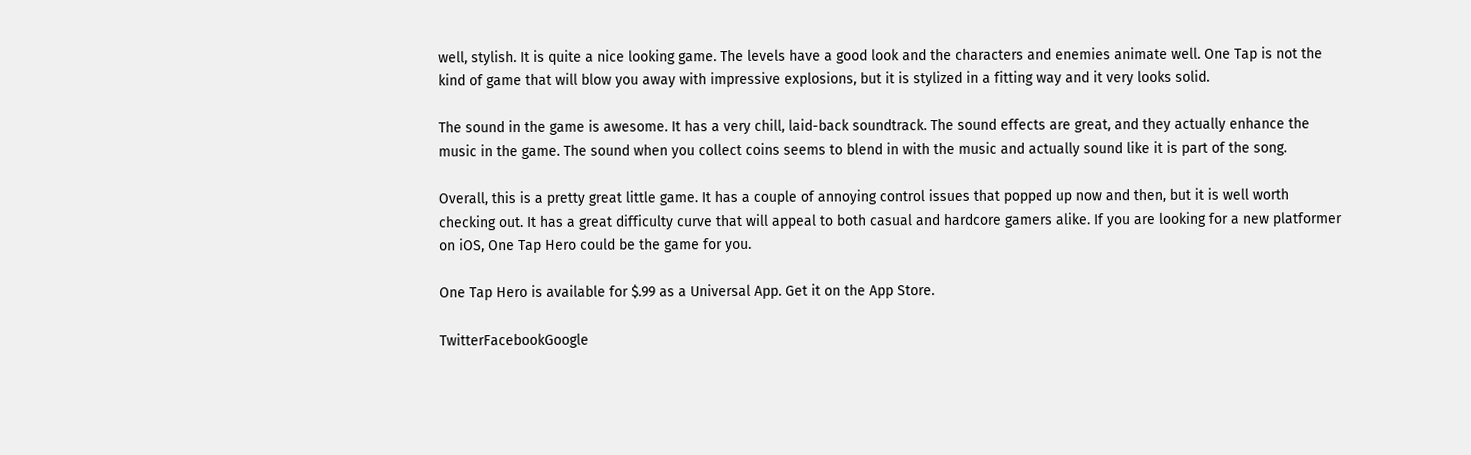well, stylish. It is quite a nice looking game. The levels have a good look and the characters and enemies animate well. One Tap is not the kind of game that will blow you away with impressive explosions, but it is stylized in a fitting way and it very looks solid.

The sound in the game is awesome. It has a very chill, laid-back soundtrack. The sound effects are great, and they actually enhance the music in the game. The sound when you collect coins seems to blend in with the music and actually sound like it is part of the song.

Overall, this is a pretty great little game. It has a couple of annoying control issues that popped up now and then, but it is well worth checking out. It has a great difficulty curve that will appeal to both casual and hardcore gamers alike. If you are looking for a new platformer on iOS, One Tap Hero could be the game for you.

One Tap Hero is available for $.99 as a Universal App. Get it on the App Store.

TwitterFacebookGoogle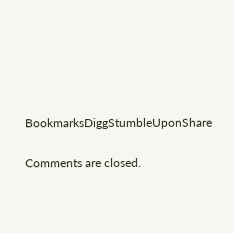BookmarksDiggStumbleUponShare

Comments are closed.